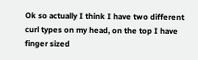Ok so actually I think I have two different curl types on my head, on the top I have finger sized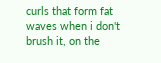curls that form fat waves when i don't brush it, on the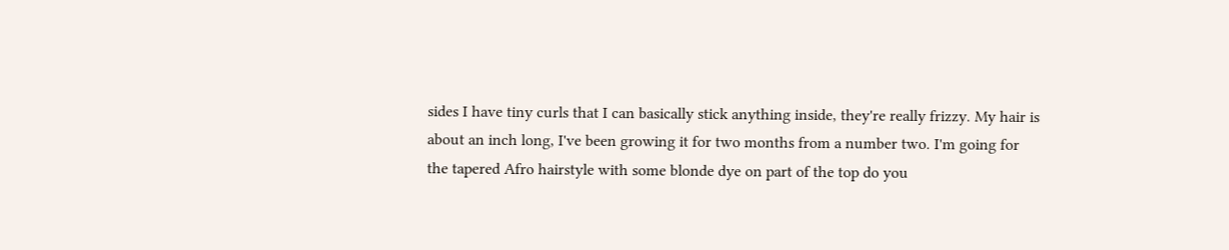sides I have tiny curls that I can basically stick anything inside, they're really frizzy. My hair is about an inch long, I've been growing it for two months from a number two. I'm going for the tapered Afro hairstyle with some blonde dye on part of the top do you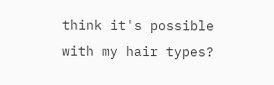think it's possible with my hair types?